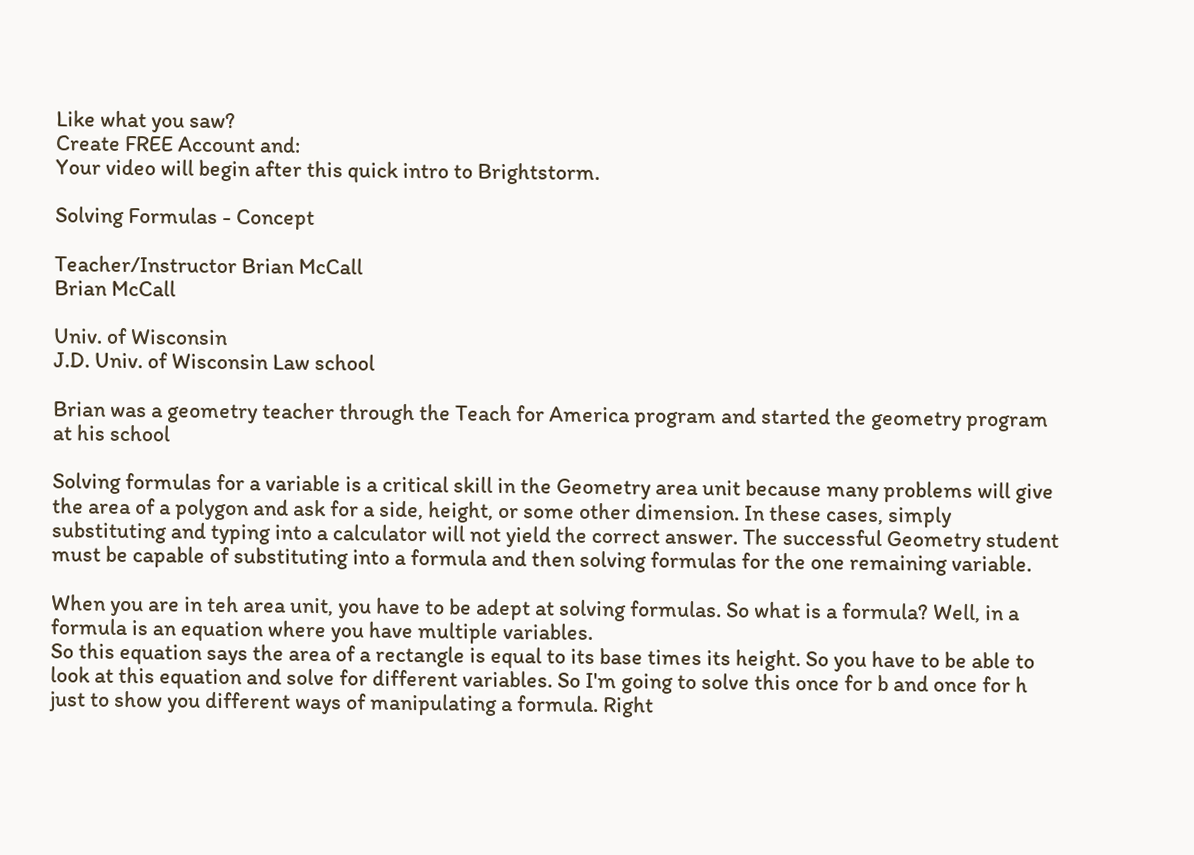Like what you saw?
Create FREE Account and:
Your video will begin after this quick intro to Brightstorm.

Solving Formulas - Concept

Teacher/Instructor Brian McCall
Brian McCall

Univ. of Wisconsin
J.D. Univ. of Wisconsin Law school

Brian was a geometry teacher through the Teach for America program and started the geometry program at his school

Solving formulas for a variable is a critical skill in the Geometry area unit because many problems will give the area of a polygon and ask for a side, height, or some other dimension. In these cases, simply substituting and typing into a calculator will not yield the correct answer. The successful Geometry student must be capable of substituting into a formula and then solving formulas for the one remaining variable.

When you are in teh area unit, you have to be adept at solving formulas. So what is a formula? Well, in a formula is an equation where you have multiple variables.
So this equation says the area of a rectangle is equal to its base times its height. So you have to be able to look at this equation and solve for different variables. So I'm going to solve this once for b and once for h just to show you different ways of manipulating a formula. Right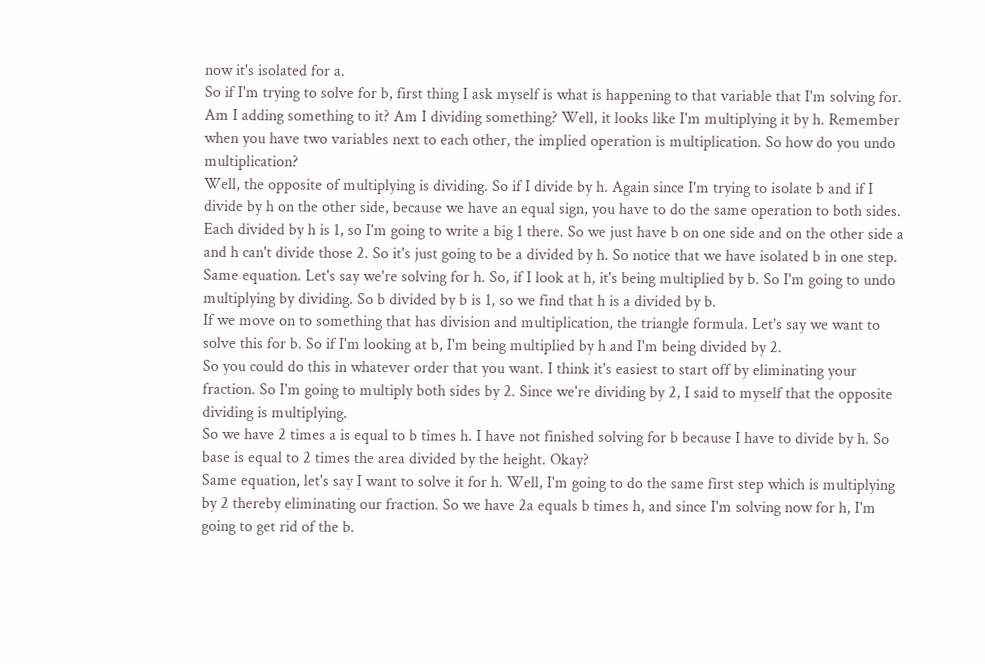now it's isolated for a.
So if I'm trying to solve for b, first thing I ask myself is what is happening to that variable that I'm solving for. Am I adding something to it? Am I dividing something? Well, it looks like I'm multiplying it by h. Remember when you have two variables next to each other, the implied operation is multiplication. So how do you undo multiplication?
Well, the opposite of multiplying is dividing. So if I divide by h. Again since I'm trying to isolate b and if I divide by h on the other side, because we have an equal sign, you have to do the same operation to both sides. Each divided by h is 1, so I'm going to write a big 1 there. So we just have b on one side and on the other side a and h can't divide those 2. So it's just going to be a divided by h. So notice that we have isolated b in one step.
Same equation. Let's say we're solving for h. So, if I look at h, it's being multiplied by b. So I'm going to undo multiplying by dividing. So b divided by b is 1, so we find that h is a divided by b.
If we move on to something that has division and multiplication, the triangle formula. Let's say we want to solve this for b. So if I'm looking at b, I'm being multiplied by h and I'm being divided by 2.
So you could do this in whatever order that you want. I think it's easiest to start off by eliminating your fraction. So I'm going to multiply both sides by 2. Since we're dividing by 2, I said to myself that the opposite dividing is multiplying.
So we have 2 times a is equal to b times h. I have not finished solving for b because I have to divide by h. So base is equal to 2 times the area divided by the height. Okay?
Same equation, let's say I want to solve it for h. Well, I'm going to do the same first step which is multiplying by 2 thereby eliminating our fraction. So we have 2a equals b times h, and since I'm solving now for h, I'm going to get rid of the b.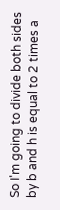So I'm going to divide both sides by b and h is equal to 2 times a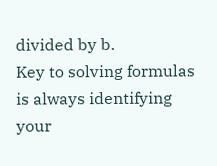divided by b.
Key to solving formulas is always identifying your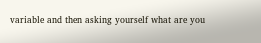variable and then asking yourself what are you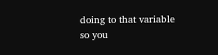doing to that variable so you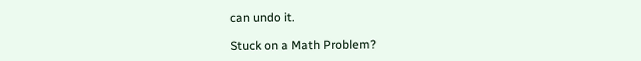can undo it.

Stuck on a Math Problem?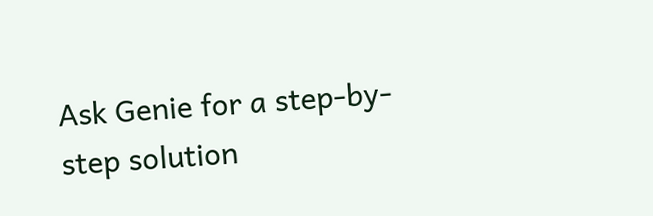Ask Genie for a step-by-step solution